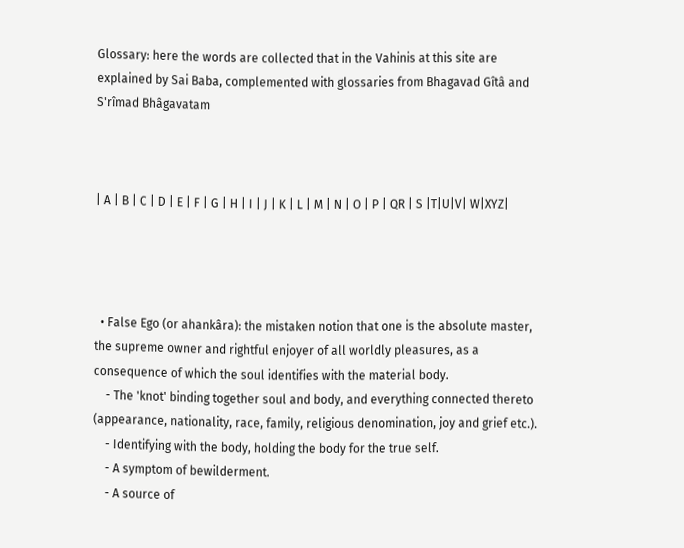Glossary: here the words are collected that in the Vahinis at this site are explained by Sai Baba, complemented with glossaries from Bhagavad Gîtâ and S'rîmad Bhâgavatam



| A | B | C | D | E | F | G | H | I | J | K | L | M | N | O | P | QR | S |T|U|V| W|XYZ|




  • False Ego (or ahankâra): the mistaken notion that one is the absolute master, the supreme owner and rightful enjoyer of all worldly pleasures, as a consequence of which the soul identifies with the material body.
    - The 'knot' binding together soul and body, and everything connected thereto (appearance, nationality, race, family, religious denomination, joy and grief etc.).
    - Identifying with the body, holding the body for the true self.
    - A symptom of bewilderment.
    - A source of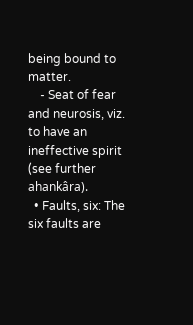being bound to matter.
    - Seat of fear and neurosis, viz. to have an ineffective spirit (see further ahankâra).
  • Faults, six: The six faults are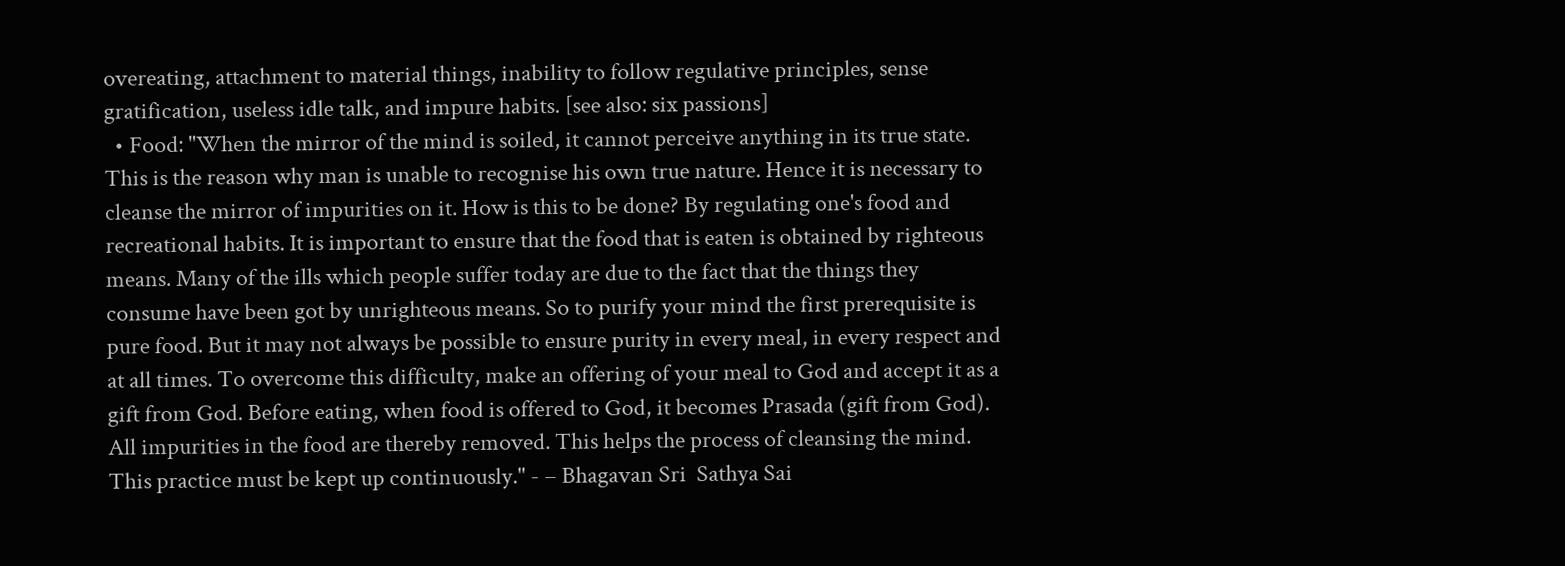overeating, attachment to material things, inability to follow regulative principles, sense gratification, useless idle talk, and impure habits. [see also: six passions]
  • Food: "When the mirror of the mind is soiled, it cannot perceive anything in its true state. This is the reason why man is unable to recognise his own true nature. Hence it is necessary to cleanse the mirror of impurities on it. How is this to be done? By regulating one's food and recreational habits. It is important to ensure that the food that is eaten is obtained by righteous means. Many of the ills which people suffer today are due to the fact that the things they consume have been got by unrighteous means. So to purify your mind the first prerequisite is pure food. But it may not always be possible to ensure purity in every meal, in every respect and at all times. To overcome this difficulty, make an offering of your meal to God and accept it as a gift from God. Before eating, when food is offered to God, it becomes Prasada (gift from God). All impurities in the food are thereby removed. This helps the process of cleansing the mind. This practice must be kept up continuously." - – Bhagavan Sri  Sathya Sai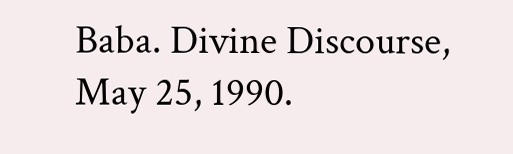Baba. Divine Discourse, May 25, 1990.